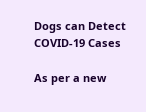Dogs can Detect COVID-19 Cases

As per a new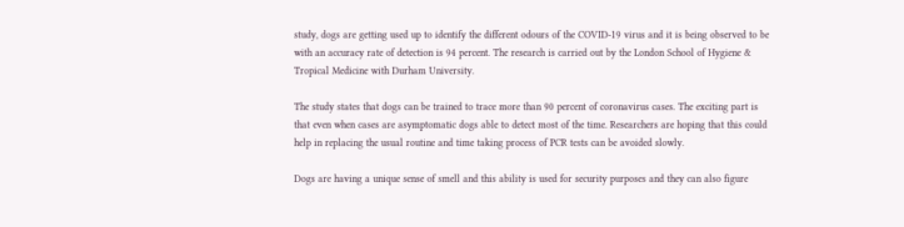study, dogs are getting used up to identify the different odours of the COVID-19 virus and it is being observed to be with an accuracy rate of detection is 94 percent. The research is carried out by the London School of Hygiene & Tropical Medicine with Durham University.

The study states that dogs can be trained to trace more than 90 percent of coronavirus cases. The exciting part is that even when cases are asymptomatic dogs able to detect most of the time. Researchers are hoping that this could help in replacing the usual routine and time taking process of PCR tests can be avoided slowly.

Dogs are having a unique sense of smell and this ability is used for security purposes and they can also figure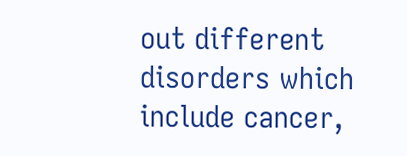out different disorders which include cancer,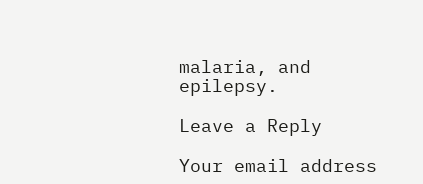malaria, and epilepsy.

Leave a Reply

Your email address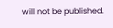will not be published.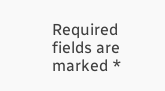Required fields are marked *